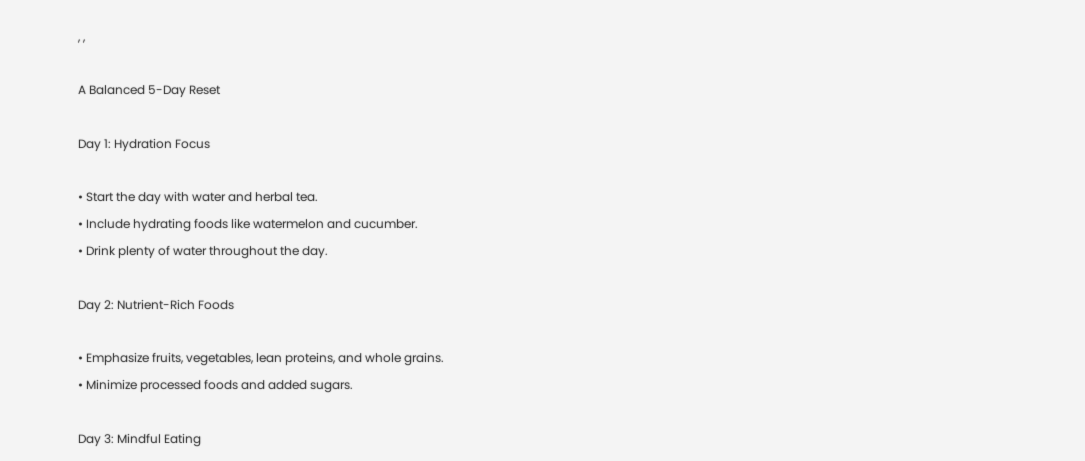, ,

A Balanced 5-Day Reset

Day 1: Hydration Focus

• Start the day with water and herbal tea.
• Include hydrating foods like watermelon and cucumber.
• Drink plenty of water throughout the day.

Day 2: Nutrient-Rich Foods

• Emphasize fruits, vegetables, lean proteins, and whole grains.
• Minimize processed foods and added sugars.

Day 3: Mindful Eating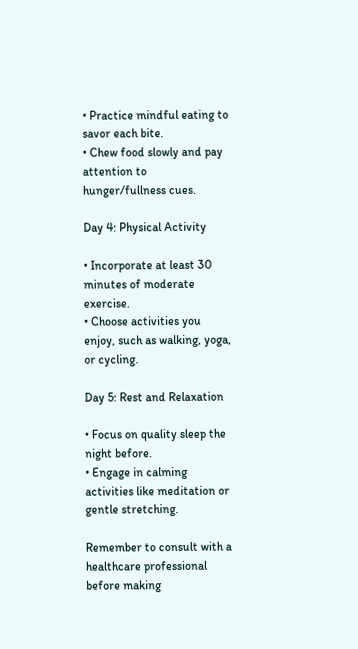• Practice mindful eating to savor each bite.
• Chew food slowly and pay attention to hunger/fullness cues.

Day 4: Physical Activity

• Incorporate at least 30 minutes of moderate exercise.
• Choose activities you enjoy, such as walking, yoga, or cycling.

Day 5: Rest and Relaxation

• Focus on quality sleep the night before.
• Engage in calming activities like meditation or gentle stretching.

Remember to consult with a healthcare professional before making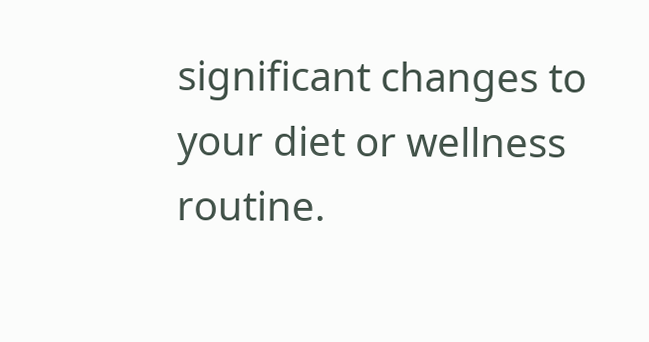significant changes to your diet or wellness routine.